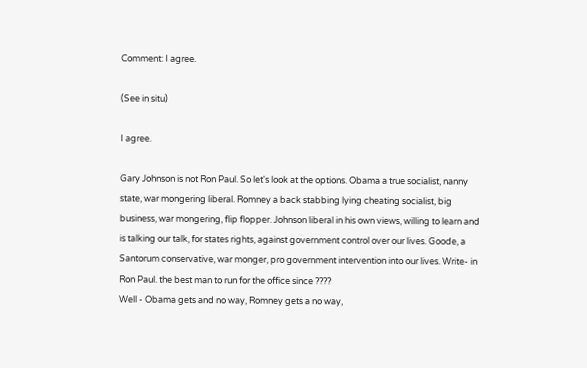Comment: I agree.

(See in situ)

I agree.

Gary Johnson is not Ron Paul. So let's look at the options. Obama a true socialist, nanny state, war mongering liberal. Romney a back stabbing lying cheating socialist, big business, war mongering, flip flopper. Johnson liberal in his own views, willing to learn and is talking our talk, for states rights, against government control over our lives. Goode, a Santorum conservative, war monger, pro government intervention into our lives. Write- in Ron Paul. the best man to run for the office since ????
Well - Obama gets and no way, Romney gets a no way,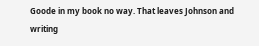Goode in my book no way. That leaves Johnson and writing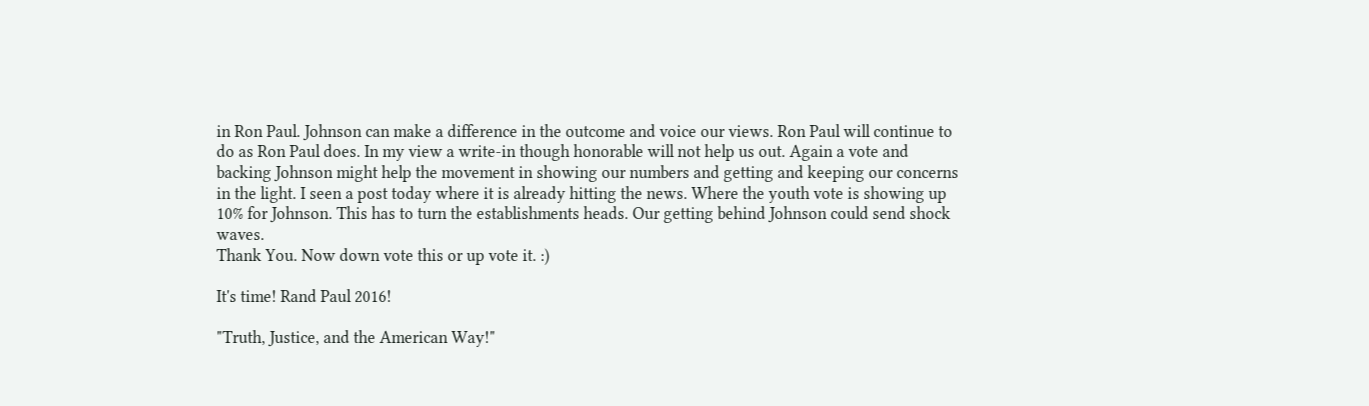in Ron Paul. Johnson can make a difference in the outcome and voice our views. Ron Paul will continue to do as Ron Paul does. In my view a write-in though honorable will not help us out. Again a vote and backing Johnson might help the movement in showing our numbers and getting and keeping our concerns in the light. I seen a post today where it is already hitting the news. Where the youth vote is showing up 10% for Johnson. This has to turn the establishments heads. Our getting behind Johnson could send shock waves.
Thank You. Now down vote this or up vote it. :)

It's time! Rand Paul 2016!

"Truth, Justice, and the American Way!"